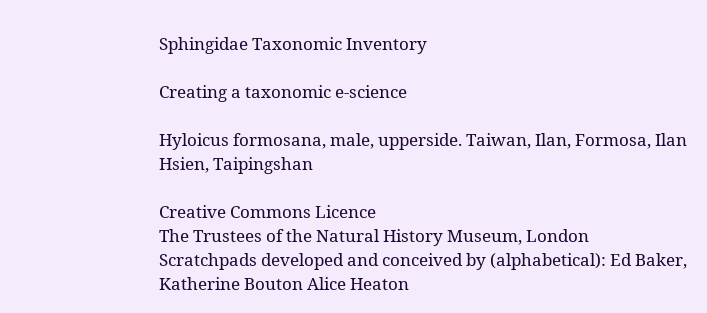Sphingidae Taxonomic Inventory

Creating a taxonomic e-science

Hyloicus formosana, male, upperside. Taiwan, Ilan, Formosa, Ilan Hsien, Taipingshan

Creative Commons Licence
The Trustees of the Natural History Museum, London
Scratchpads developed and conceived by (alphabetical): Ed Baker, Katherine Bouton Alice Heaton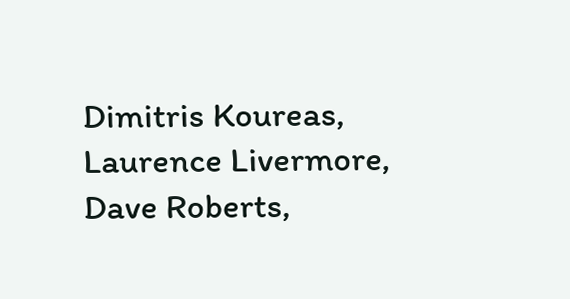Dimitris Koureas, Laurence Livermore, Dave Roberts,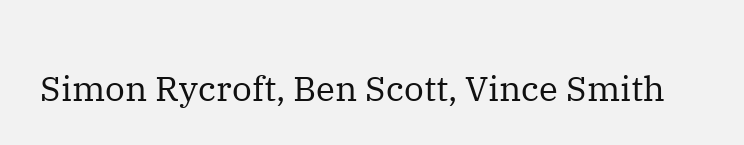Simon Rycroft, Ben Scott, Vince Smith